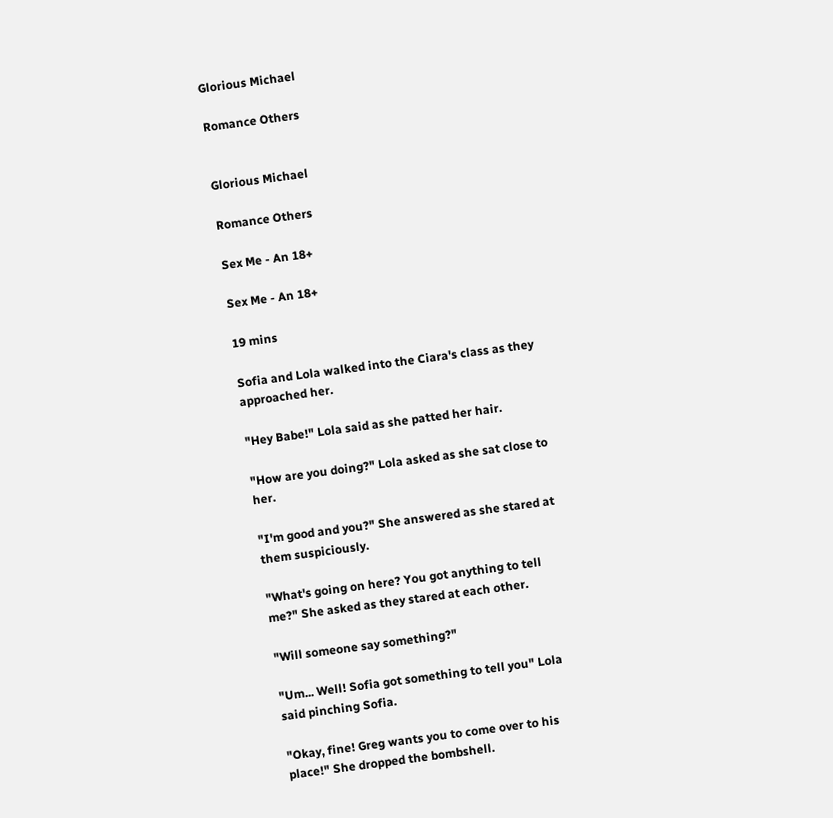Glorious Michael

Romance Others


Glorious Michael

Romance Others

Sex Me - An 18+

Sex Me - An 18+

19 mins

Sofia and Lola walked into the Ciara's class as they approached her.

"Hey Babe!" Lola said as she patted her hair.

"How are you doing?" Lola asked as she sat close to her.

"I'm good and you?" She answered as she stared at them suspiciously.

"What's going on here? You got anything to tell me?" She asked as they stared at each other.

"Will someone say something?"

"Um... Well! Sofia got something to tell you" Lola said pinching Sofia.

"Okay, fine! Greg wants you to come over to his place!" She dropped the bombshell.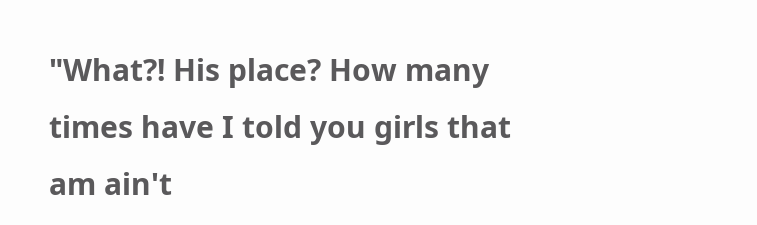"What?! His place? How many times have I told you girls that am ain't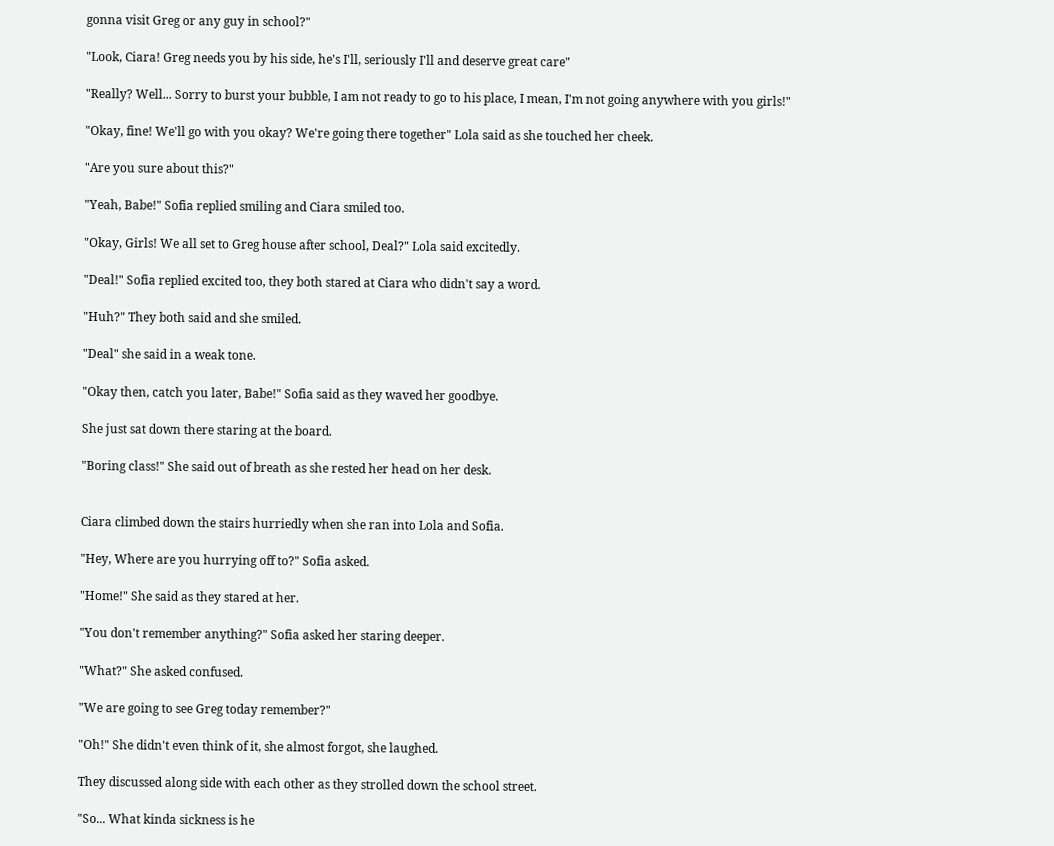gonna visit Greg or any guy in school?"

"Look, Ciara! Greg needs you by his side, he's I'll, seriously I'll and deserve great care"

"Really? Well... Sorry to burst your bubble, I am not ready to go to his place, I mean, I'm not going anywhere with you girls!"

"Okay, fine! We'll go with you okay? We're going there together" Lola said as she touched her cheek.

"Are you sure about this?"

"Yeah, Babe!" Sofia replied smiling and Ciara smiled too.

"Okay, Girls! We all set to Greg house after school, Deal?" Lola said excitedly.

"Deal!" Sofia replied excited too, they both stared at Ciara who didn't say a word.

"Huh?" They both said and she smiled.

"Deal" she said in a weak tone.

"Okay then, catch you later, Babe!" Sofia said as they waved her goodbye.

She just sat down there staring at the board.

"Boring class!" She said out of breath as she rested her head on her desk.


Ciara climbed down the stairs hurriedly when she ran into Lola and Sofia.

"Hey, Where are you hurrying off to?" Sofia asked.

"Home!" She said as they stared at her.

"You don't remember anything?" Sofia asked her staring deeper.

"What?" She asked confused.

"We are going to see Greg today remember?"

"Oh!" She didn't even think of it, she almost forgot, she laughed.

They discussed along side with each other as they strolled down the school street.

"So... What kinda sickness is he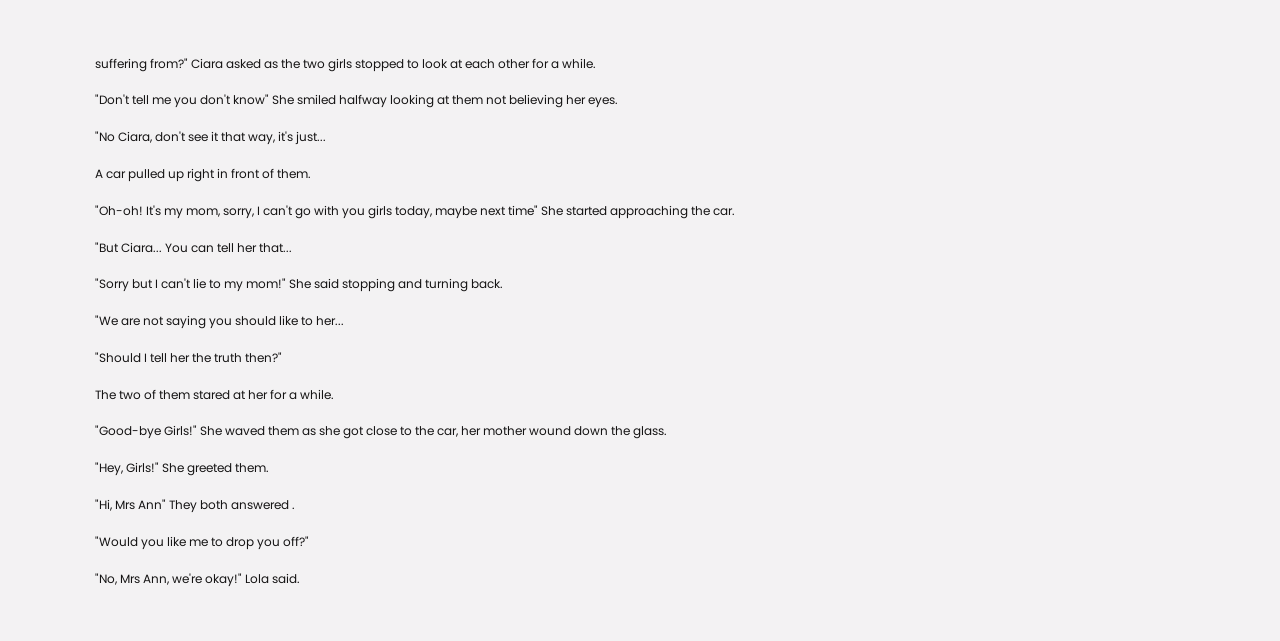suffering from?" Ciara asked as the two girls stopped to look at each other for a while.

"Don't tell me you don't know" She smiled halfway looking at them not believing her eyes.

"No Ciara, don't see it that way, it's just...

A car pulled up right in front of them.

"Oh-oh! It's my mom, sorry, I can't go with you girls today, maybe next time" She started approaching the car.

"But Ciara... You can tell her that...

"Sorry but I can't lie to my mom!" She said stopping and turning back.

"We are not saying you should like to her...

"Should I tell her the truth then?"

The two of them stared at her for a while.

"Good-bye Girls!" She waved them as she got close to the car, her mother wound down the glass.

"Hey, Girls!" She greeted them.

"Hi, Mrs Ann" They both answered .

"Would you like me to drop you off?"

"No, Mrs Ann, we're okay!" Lola said.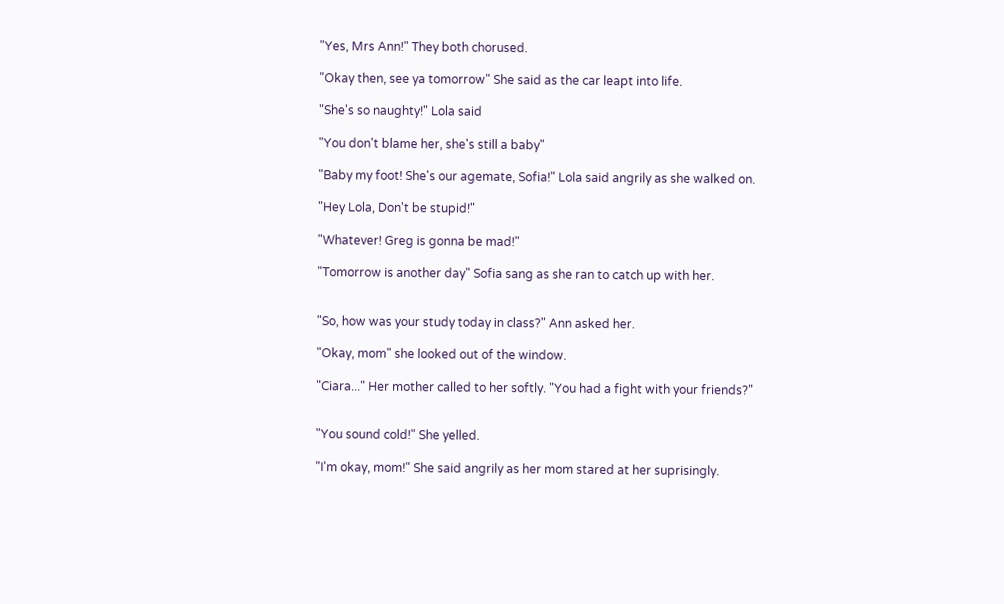"Yes, Mrs Ann!" They both chorused.

"Okay then, see ya tomorrow" She said as the car leapt into life.

"She's so naughty!" Lola said

"You don't blame her, she's still a baby"

"Baby my foot! She's our agemate, Sofia!" Lola said angrily as she walked on.

"Hey Lola, Don't be stupid!"

"Whatever! Greg is gonna be mad!"

"Tomorrow is another day" Sofia sang as she ran to catch up with her.


"So, how was your study today in class?" Ann asked her.

"Okay, mom" she looked out of the window.

"Ciara..." Her mother called to her softly. "You had a fight with your friends?"


"You sound cold!" She yelled.

"I'm okay, mom!" She said angrily as her mom stared at her suprisingly.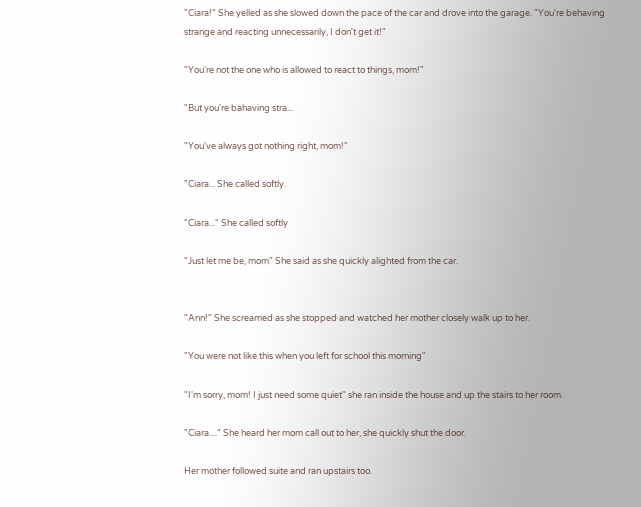"Ciara!" She yelled as she slowed down the pace of the car and drove into the garage. "You're behaving strange and reacting unnecessarily, I don't get it!"

"You're not the one who is allowed to react to things, mom!"

"But you're bahaving stra...

"You've always got nothing right, mom!"

"Ciara... She called softly.

"Ciara..." She called softly

"Just let me be, mom" She said as she quickly alighted from the car.


"Ann!" She screamed as she stopped and watched her mother closely walk up to her.

"You were not like this when you left for school this morning"

"I'm sorry, mom! I just need some quiet" she ran inside the house and up the stairs to her room.

"Ciara...." She heard her mom call out to her, she quickly shut the door.

Her mother followed suite and ran upstairs too.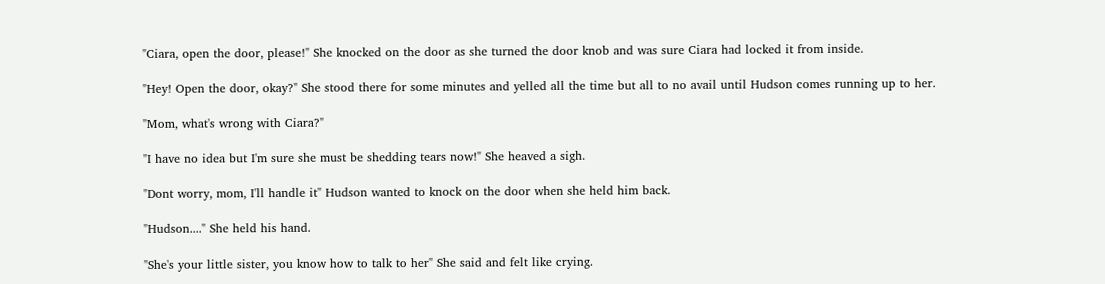"Ciara, open the door, please!" She knocked on the door as she turned the door knob and was sure Ciara had locked it from inside.

"Hey! Open the door, okay?" She stood there for some minutes and yelled all the time but all to no avail until Hudson comes running up to her.

"Mom, what's wrong with Ciara?"

"I have no idea but I'm sure she must be shedding tears now!" She heaved a sigh.

"Dont worry, mom, I'll handle it" Hudson wanted to knock on the door when she held him back.

"Hudson...." She held his hand.

"She's your little sister, you know how to talk to her" She said and felt like crying.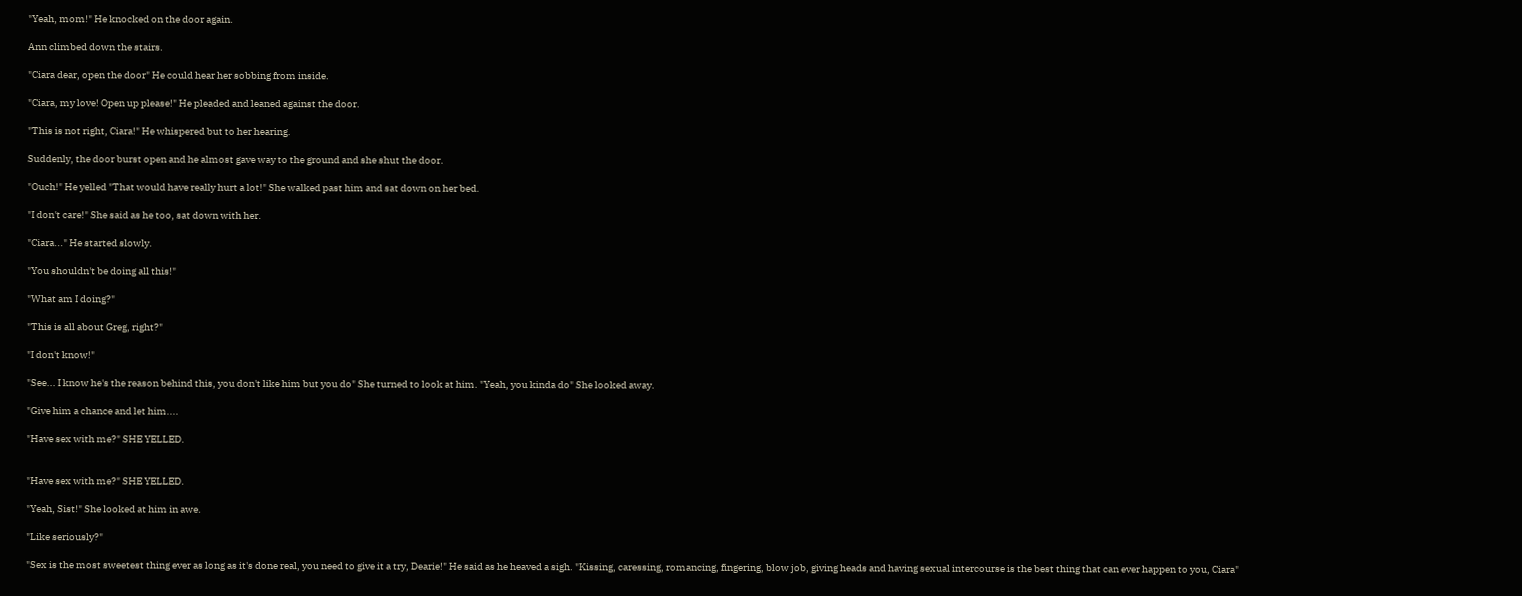"Yeah, mom!" He knocked on the door again.

Ann climbed down the stairs.

"Ciara dear, open the door" He could hear her sobbing from inside.

"Ciara, my love! Open up please!" He pleaded and leaned against the door.

"This is not right, Ciara!" He whispered but to her hearing.

Suddenly, the door burst open and he almost gave way to the ground and she shut the door.

"Ouch!" He yelled "That would have really hurt a lot!" She walked past him and sat down on her bed.

"I don't care!" She said as he too, sat down with her.

"Ciara..." He started slowly.

"You shouldn't be doing all this!"

"What am I doing?"

"This is all about Greg, right?"

"I don't know!"

"See... I know he's the reason behind this, you don't like him but you do" She turned to look at him. "Yeah, you kinda do" She looked away.

"Give him a chance and let him....

"Have sex with me?" SHE YELLED.


"Have sex with me?" SHE YELLED.

"Yeah, Sist!" She looked at him in awe.

"Like seriously?"

"Sex is the most sweetest thing ever as long as it's done real, you need to give it a try, Dearie!" He said as he heaved a sigh. "Kissing, caressing, romancing, fingering, blow job, giving heads and having sexual intercourse is the best thing that can ever happen to you, Ciara"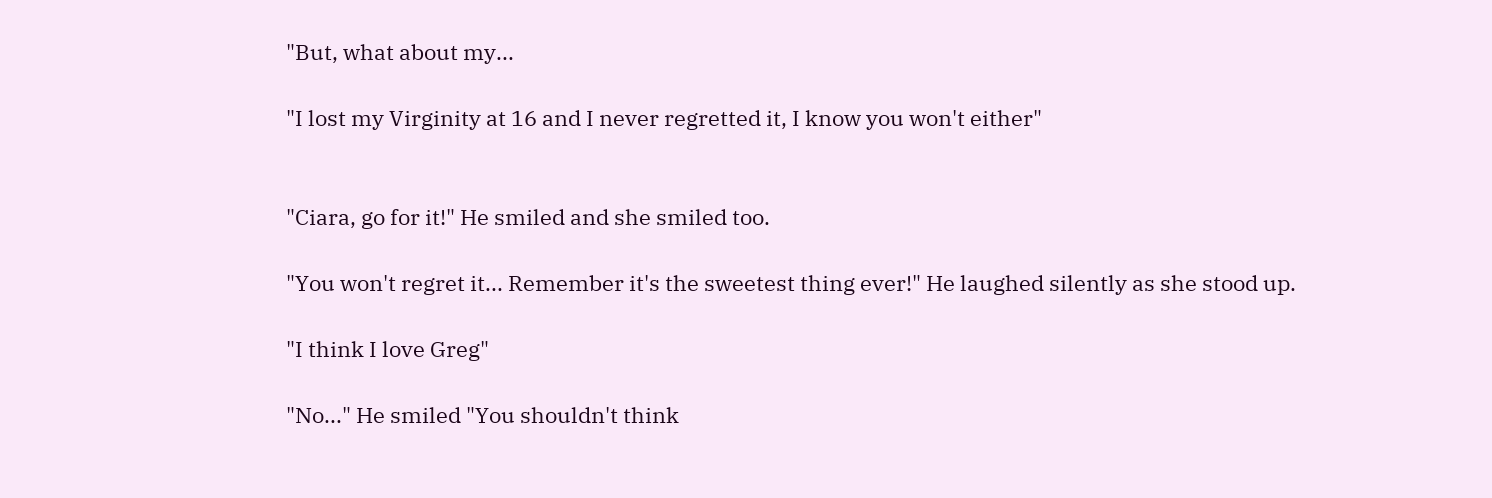"But, what about my...

"I lost my Virginity at 16 and I never regretted it, I know you won't either"


"Ciara, go for it!" He smiled and she smiled too.

"You won't regret it... Remember it's the sweetest thing ever!" He laughed silently as she stood up.

"I think I love Greg"

"No..." He smiled "You shouldn't think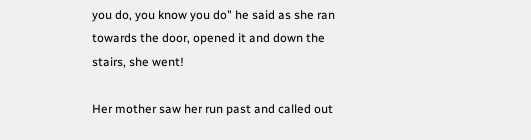you do, you know you do" he said as she ran towards the door, opened it and down the stairs, she went!

Her mother saw her run past and called out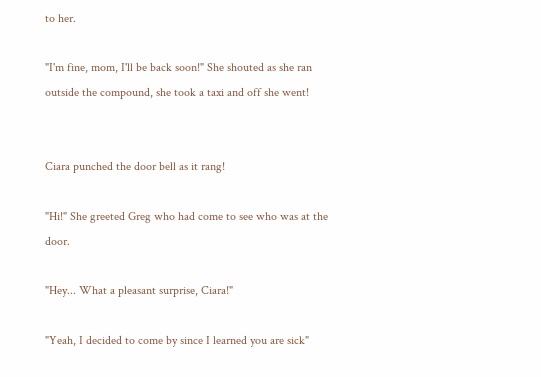to her.

"I'm fine, mom, I'll be back soon!" She shouted as she ran outside the compound, she took a taxi and off she went!


Ciara punched the door bell as it rang!

"Hi!" She greeted Greg who had come to see who was at the door.

"Hey... What a pleasant surprise, Ciara!"

"Yeah, I decided to come by since I learned you are sick"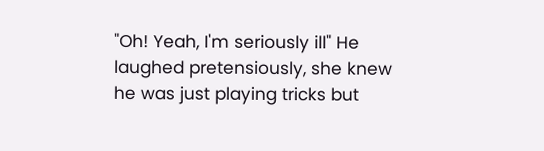"Oh! Yeah, I'm seriously ill" He laughed pretensiously, she knew he was just playing tricks but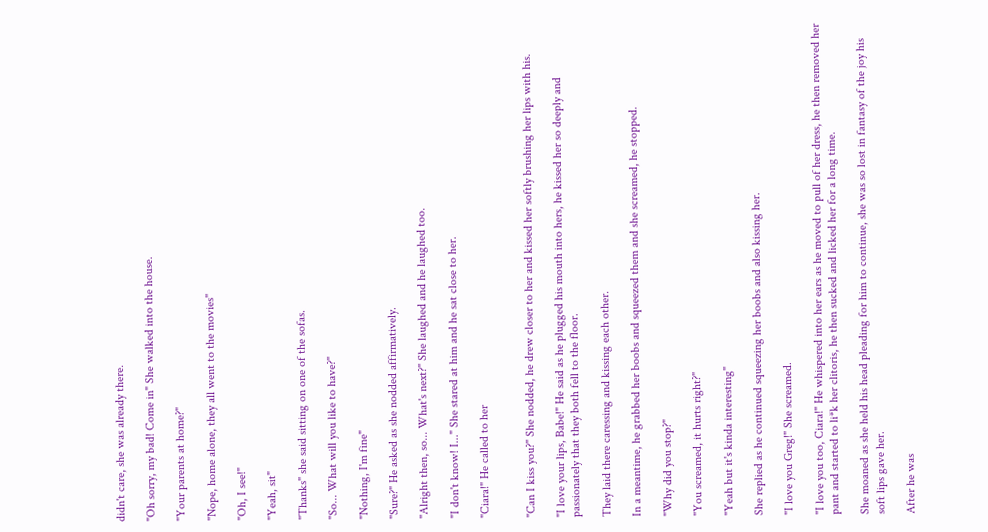didn't care, she was already there.

"Oh sorry, my bad! Come in" She walked into the house.

"Your parents at home?"

"Nope, home alone, they all went to the movies"

"Oh, I see!"

"Yeah, sit"

"Thanks" she said sitting on one of the sofas.

"So... What will you like to have?"

"Nothing, I'm fine"

"Sure?" He asked as she nodded affirmatively.

"Alright then, so... What's next?" She laughed and he laughed too.

"I don't know! I..." She stared at him and he sat close to her.

"Ciara!" He called to her


"Can I kiss you?" She nodded, he drew closer to her and kissed her softly brushing her lips with his.

"I love your lips, Babe!" He said as he plugged his mouth into hers, he kissed her so deeply and passionately that they both fell to the floor.

They laid there caressing and kissing each other.

In a meantime, he grabbed her boobs and squeezed them and she screamed, he stopped.

"Why did you stop?"

"You screamed, it hurts right?"

"Yeah but it's kinda interesting"

She replied as he continued squeezing her boobs and also kissing her.

"I love you Greg!" She screamed.

"I love you too, Ciara!" He whispered into her ears as he moved to pull of her dress, he then removed her pant and started to li*k her clitoris, he then sucked and licked her for a long time.

She moaned as she held his head pleading for him to continue, she was so lost in fantasy of the joy his soft lips gave her.

After he was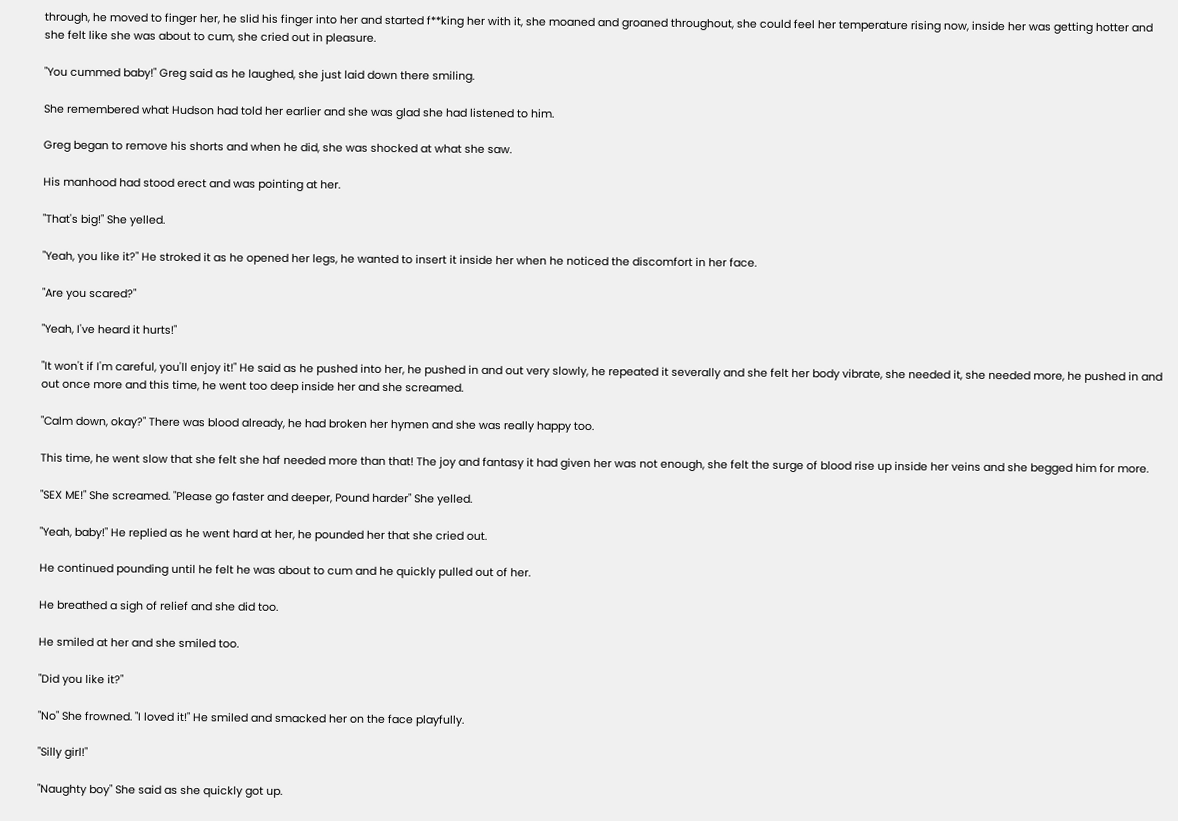through, he moved to finger her, he slid his finger into her and started f**king her with it, she moaned and groaned throughout, she could feel her temperature rising now, inside her was getting hotter and she felt like she was about to cum, she cried out in pleasure.

"You cummed baby!" Greg said as he laughed, she just laid down there smiling.

She remembered what Hudson had told her earlier and she was glad she had listened to him.

Greg began to remove his shorts and when he did, she was shocked at what she saw.

His manhood had stood erect and was pointing at her.

"That's big!" She yelled.

"Yeah, you like it?" He stroked it as he opened her legs, he wanted to insert it inside her when he noticed the discomfort in her face.

"Are you scared?"

"Yeah, I've heard it hurts!"

"It won't if I'm careful, you'll enjoy it!" He said as he pushed into her, he pushed in and out very slowly, he repeated it severally and she felt her body vibrate, she needed it, she needed more, he pushed in and out once more and this time, he went too deep inside her and she screamed.

"Calm down, okay?" There was blood already, he had broken her hymen and she was really happy too.

This time, he went slow that she felt she haf needed more than that! The joy and fantasy it had given her was not enough, she felt the surge of blood rise up inside her veins and she begged him for more.

"SEX ME!" She screamed. "Please go faster and deeper, Pound harder" She yelled.

"Yeah, baby!" He replied as he went hard at her, he pounded her that she cried out.

He continued pounding until he felt he was about to cum and he quickly pulled out of her.

He breathed a sigh of relief and she did too.

He smiled at her and she smiled too.

"Did you like it?"

"No" She frowned. "I loved it!" He smiled and smacked her on the face playfully.

"Silly girl!"

"Naughty boy" She said as she quickly got up.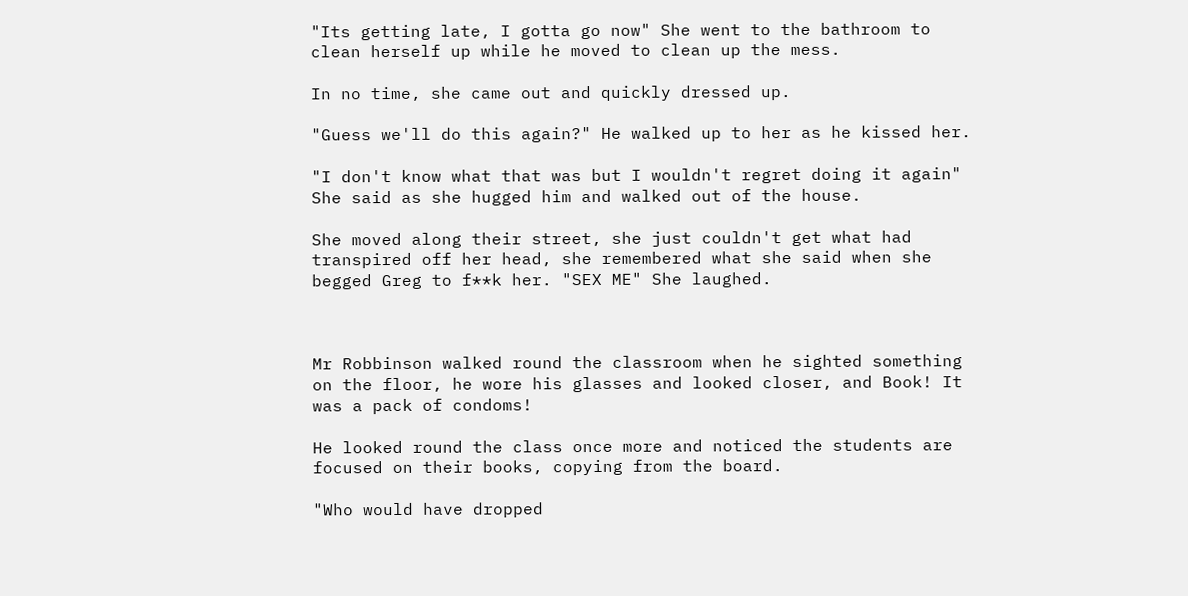"Its getting late, I gotta go now" She went to the bathroom to clean herself up while he moved to clean up the mess.

In no time, she came out and quickly dressed up.

"Guess we'll do this again?" He walked up to her as he kissed her.

"I don't know what that was but I wouldn't regret doing it again" She said as she hugged him and walked out of the house.

She moved along their street, she just couldn't get what had transpired off her head, she remembered what she said when she begged Greg to f**k her. "SEX ME" She laughed.



Mr Robbinson walked round the classroom when he sighted something on the floor, he wore his glasses and looked closer, and Book! It was a pack of condoms!

He looked round the class once more and noticed the students are focused on their books, copying from the board.

"Who would have dropped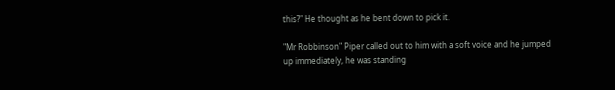this?" He thought as he bent down to pick it.

"Mr Robbinson" Piper called out to him with a soft voice and he jumped up immediately, he was standing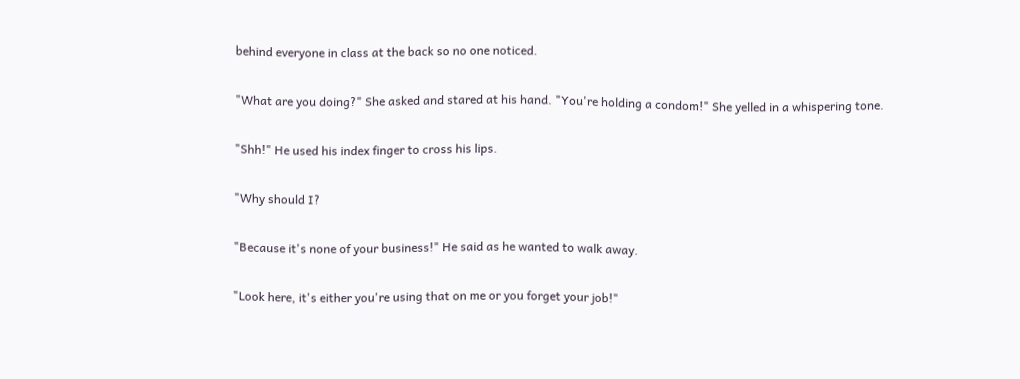behind everyone in class at the back so no one noticed.

"What are you doing?" She asked and stared at his hand. "You're holding a condom!" She yelled in a whispering tone.

"Shh!" He used his index finger to cross his lips.

"Why should I?

"Because it's none of your business!" He said as he wanted to walk away.

"Look here, it's either you're using that on me or you forget your job!"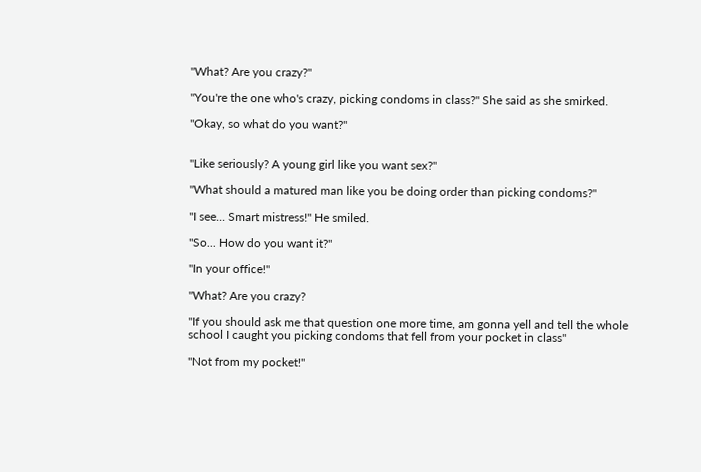"What? Are you crazy?"

"You're the one who's crazy, picking condoms in class?" She said as she smirked.

"Okay, so what do you want?"


"Like seriously? A young girl like you want sex?"

"What should a matured man like you be doing order than picking condoms?"

"I see... Smart mistress!" He smiled.

"So... How do you want it?"

"In your office!"

"What? Are you crazy?

"If you should ask me that question one more time, am gonna yell and tell the whole school I caught you picking condoms that fell from your pocket in class"

"Not from my pocket!"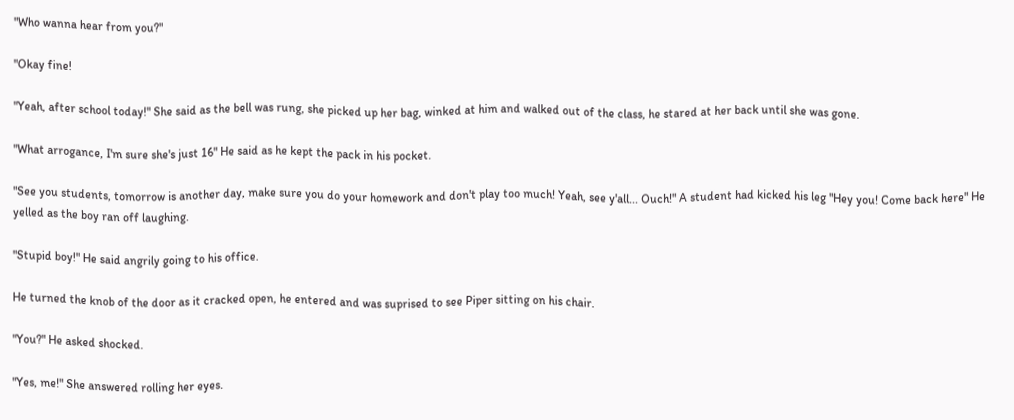"Who wanna hear from you?"

"Okay fine!

"Yeah, after school today!" She said as the bell was rung, she picked up her bag, winked at him and walked out of the class, he stared at her back until she was gone.

"What arrogance, I'm sure she's just 16" He said as he kept the pack in his pocket.

"See you students, tomorrow is another day, make sure you do your homework and don't play too much! Yeah, see y'all... Ouch!" A student had kicked his leg "Hey you! Come back here" He yelled as the boy ran off laughing.

"Stupid boy!" He said angrily going to his office.

He turned the knob of the door as it cracked open, he entered and was suprised to see Piper sitting on his chair.

"You?" He asked shocked.

"Yes, me!" She answered rolling her eyes.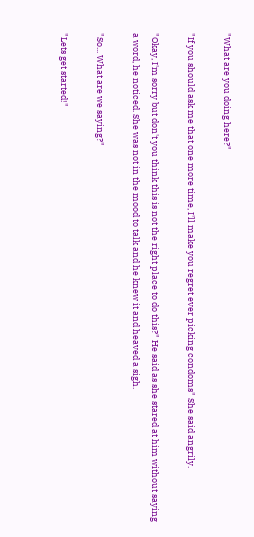"What are you doing here?"

"If you should ask me that one more time, I'll make you regret ever picking condoms" She said angrily.

"Okay, I'm sorry but don't you think this is not the right place to do this?" He said as she stared at him without saying a word, he noticed. She was not in the mood to talk and he knew it and heaved a sigh.

"So... What are we saying?"

"Lets get started!"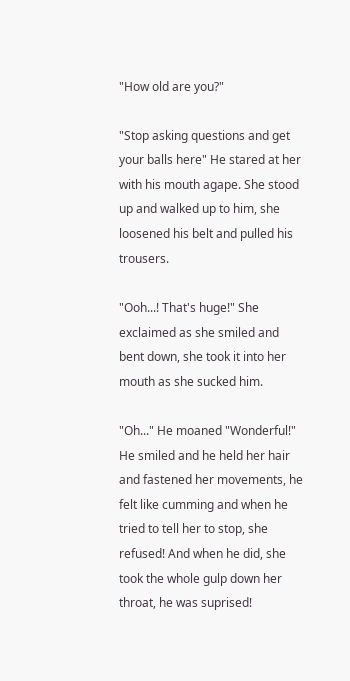"How old are you?"

"Stop asking questions and get your balls here" He stared at her with his mouth agape. She stood up and walked up to him, she loosened his belt and pulled his trousers.

"Ooh...! That's huge!" She exclaimed as she smiled and bent down, she took it into her mouth as she sucked him.

"Oh..." He moaned "Wonderful!" He smiled and he held her hair and fastened her movements, he felt like cumming and when he tried to tell her to stop, she refused! And when he did, she took the whole gulp down her throat, he was suprised!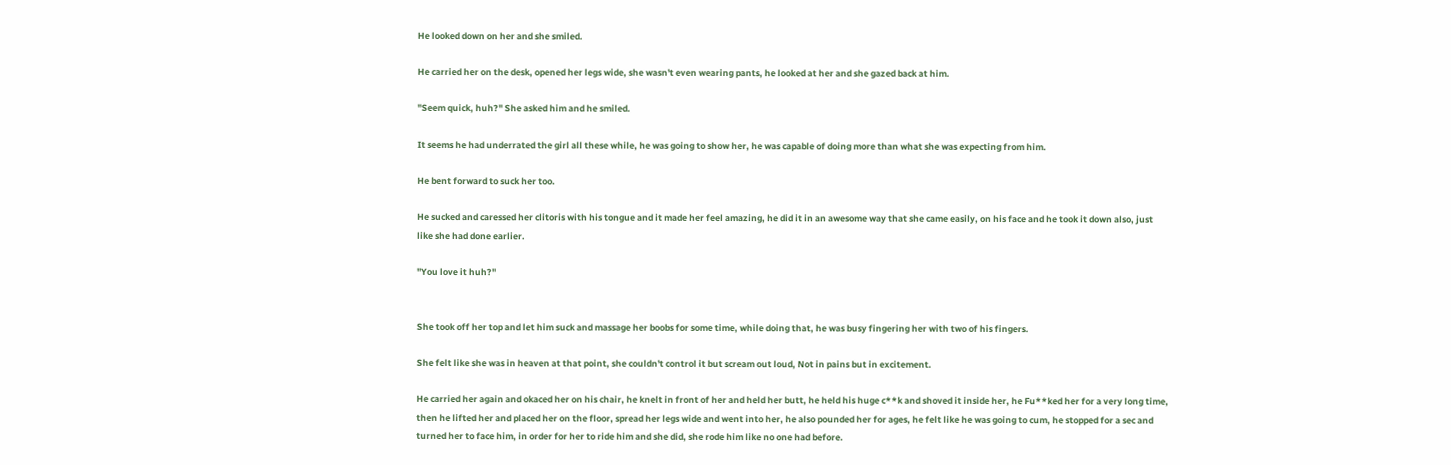He looked down on her and she smiled.

He carried her on the desk, opened her legs wide, she wasn't even wearing pants, he looked at her and she gazed back at him.

"Seem quick, huh?" She asked him and he smiled.

It seems he had underrated the girl all these while, he was going to show her, he was capable of doing more than what she was expecting from him.

He bent forward to suck her too.

He sucked and caressed her clitoris with his tongue and it made her feel amazing, he did it in an awesome way that she came easily, on his face and he took it down also, just like she had done earlier.

"You love it huh?"


She took off her top and let him suck and massage her boobs for some time, while doing that, he was busy fingering her with two of his fingers.

She felt like she was in heaven at that point, she couldn't control it but scream out loud, Not in pains but in excitement.

He carried her again and okaced her on his chair, he knelt in front of her and held her butt, he held his huge c**k and shoved it inside her, he Fu**ked her for a very long time, then he lifted her and placed her on the floor, spread her legs wide and went into her, he also pounded her for ages, he felt like he was going to cum, he stopped for a sec and turned her to face him, in order for her to ride him and she did, she rode him like no one had before.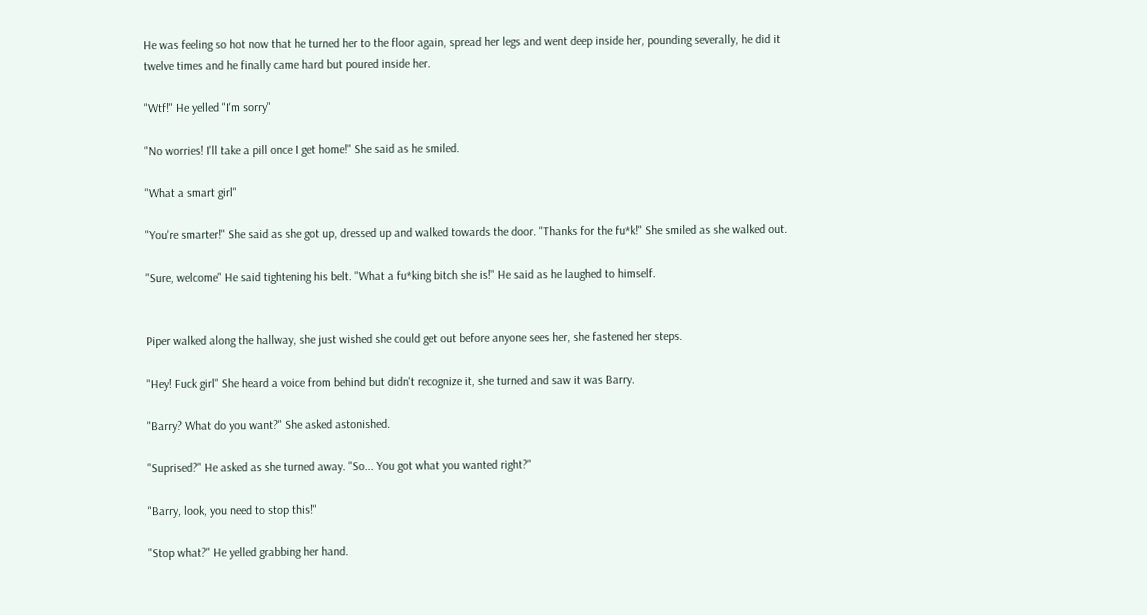He was feeling so hot now that he turned her to the floor again, spread her legs and went deep inside her, pounding severally, he did it twelve times and he finally came hard but poured inside her.

"Wtf!" He yelled "I'm sorry"

"No worries! I'll take a pill once I get home!" She said as he smiled.

"What a smart girl"

"You're smarter!" She said as she got up, dressed up and walked towards the door. "Thanks for the fu*k!" She smiled as she walked out.

"Sure, welcome" He said tightening his belt. "What a fu*king bitch she is!" He said as he laughed to himself.


Piper walked along the hallway, she just wished she could get out before anyone sees her, she fastened her steps.

"Hey! Fuck girl" She heard a voice from behind but didn't recognize it, she turned and saw it was Barry.

"Barry? What do you want?" She asked astonished.

"Suprised?" He asked as she turned away. "So... You got what you wanted right?"

"Barry, look, you need to stop this!"

"Stop what?" He yelled grabbing her hand.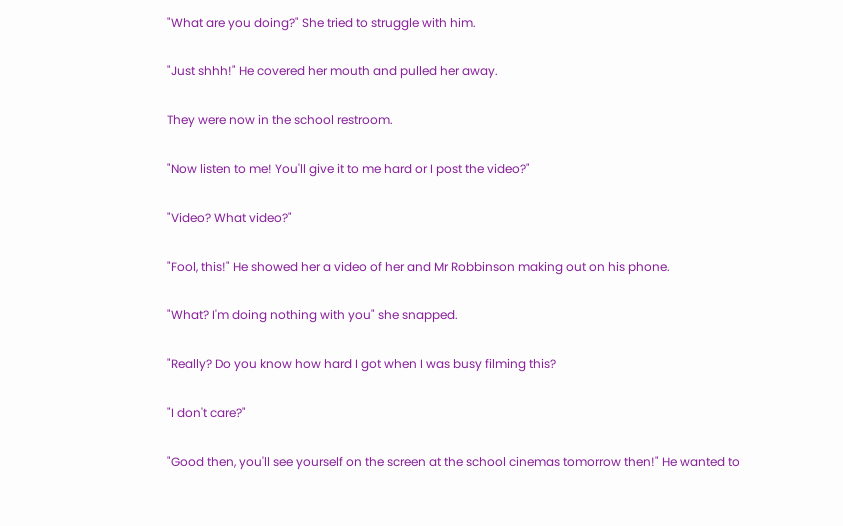"What are you doing?" She tried to struggle with him.

"Just shhh!" He covered her mouth and pulled her away.

They were now in the school restroom.

"Now listen to me! You'll give it to me hard or I post the video?"

"Video? What video?"

"Fool, this!" He showed her a video of her and Mr Robbinson making out on his phone.

"What? I'm doing nothing with you" she snapped.

"Really? Do you know how hard I got when I was busy filming this?

"I don't care?"

"Good then, you'll see yourself on the screen at the school cinemas tomorrow then!" He wanted to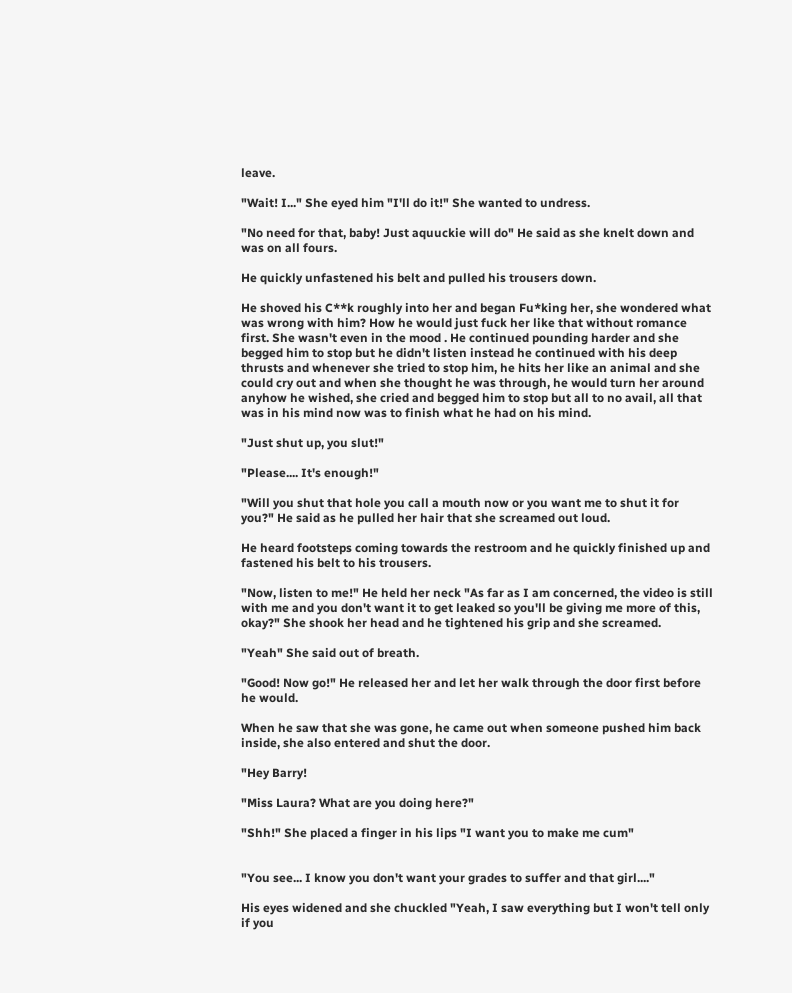leave.

"Wait! I..." She eyed him "I'll do it!" She wanted to undress.

"No need for that, baby! Just aquuckie will do" He said as she knelt down and was on all fours.

He quickly unfastened his belt and pulled his trousers down.

He shoved his C**k roughly into her and began Fu*king her, she wondered what was wrong with him? How he would just fuck her like that without romance first. She wasn't even in the mood . He continued pounding harder and she begged him to stop but he didn't listen instead he continued with his deep thrusts and whenever she tried to stop him, he hits her like an animal and she could cry out and when she thought he was through, he would turn her around anyhow he wished, she cried and begged him to stop but all to no avail, all that was in his mind now was to finish what he had on his mind.

"Just shut up, you slut!"

"Please.... It's enough!"

"Will you shut that hole you call a mouth now or you want me to shut it for you?" He said as he pulled her hair that she screamed out loud.

He heard footsteps coming towards the restroom and he quickly finished up and fastened his belt to his trousers.

"Now, listen to me!" He held her neck "As far as I am concerned, the video is still with me and you don't want it to get leaked so you'll be giving me more of this, okay?" She shook her head and he tightened his grip and she screamed.

"Yeah" She said out of breath.

"Good! Now go!" He released her and let her walk through the door first before he would.

When he saw that she was gone, he came out when someone pushed him back inside, she also entered and shut the door.

"Hey Barry!

"Miss Laura? What are you doing here?"

"Shh!" She placed a finger in his lips "I want you to make me cum"


"You see... I know you don't want your grades to suffer and that girl...."

His eyes widened and she chuckled "Yeah, I saw everything but I won't tell only if you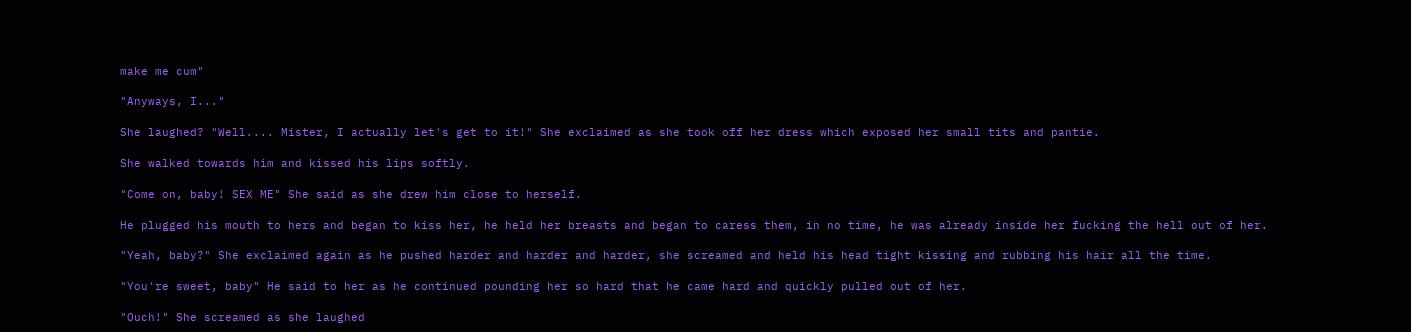make me cum"

"Anyways, I..."

She laughed? "Well.... Mister, I actually let's get to it!" She exclaimed as she took off her dress which exposed her small tits and pantie.

She walked towards him and kissed his lips softly.

"Come on, baby! SEX ME" She said as she drew him close to herself.

He plugged his mouth to hers and began to kiss her, he held her breasts and began to caress them, in no time, he was already inside her fucking the hell out of her.

"Yeah, baby?" She exclaimed again as he pushed harder and harder and harder, she screamed and held his head tight kissing and rubbing his hair all the time.

"You're sweet, baby" He said to her as he continued pounding her so hard that he came hard and quickly pulled out of her.

"Ouch!" She screamed as she laughed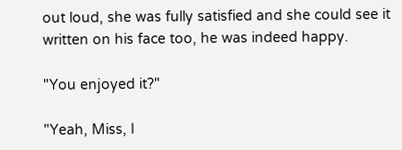out loud, she was fully satisfied and she could see it written on his face too, he was indeed happy.

"You enjoyed it?"

"Yeah, Miss, I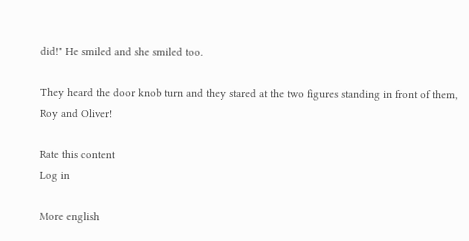did!" He smiled and she smiled too.

They heard the door knob turn and they stared at the two figures standing in front of them, Roy and Oliver!

Rate this content
Log in

More english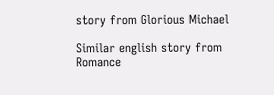story from Glorious Michael

Similar english story from Romance